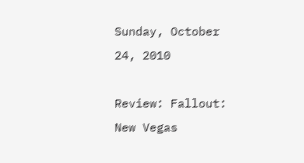Sunday, October 24, 2010

Review: Fallout: New Vegas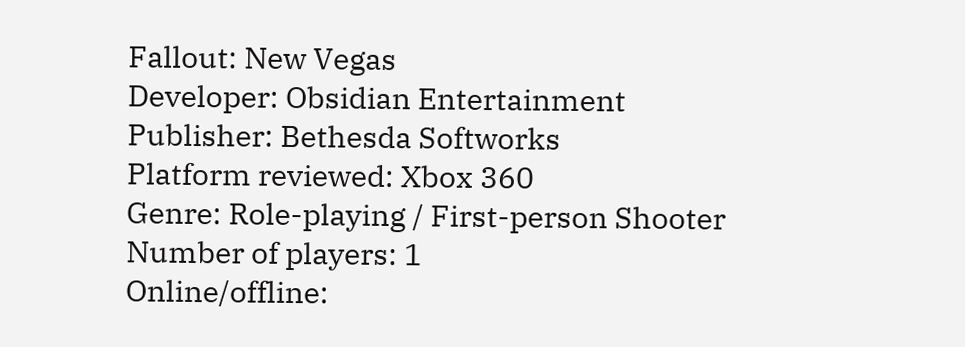Fallout: New Vegas
Developer: Obsidian Entertainment
Publisher: Bethesda Softworks
Platform reviewed: Xbox 360
Genre: Role-playing / First-person Shooter
Number of players: 1
Online/offline: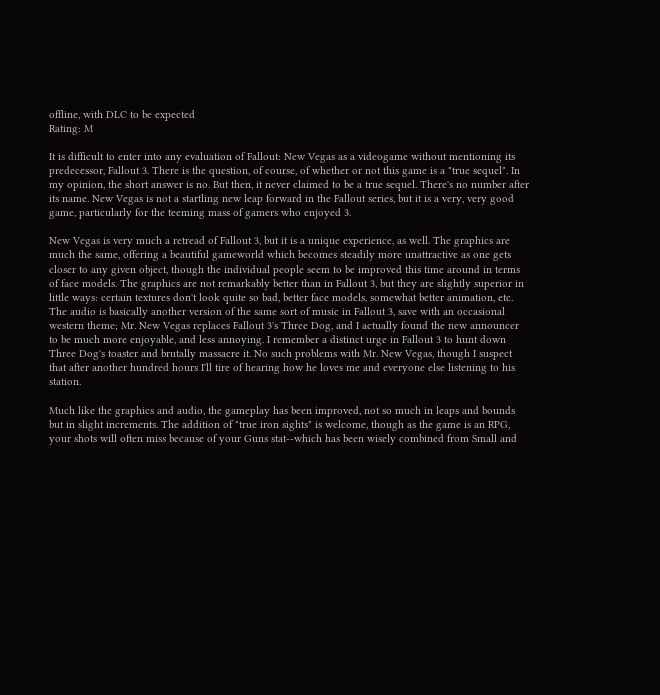offline, with DLC to be expected
Rating: M

It is difficult to enter into any evaluation of Fallout: New Vegas as a videogame without mentioning its predecessor, Fallout 3. There is the question, of course, of whether or not this game is a "true sequel". In my opinion, the short answer is no. But then, it never claimed to be a true sequel. There's no number after its name. New Vegas is not a startling new leap forward in the Fallout series, but it is a very, very good game, particularly for the teeming mass of gamers who enjoyed 3.

New Vegas is very much a retread of Fallout 3, but it is a unique experience, as well. The graphics are much the same, offering a beautiful gameworld which becomes steadily more unattractive as one gets closer to any given object, though the individual people seem to be improved this time around in terms of face models. The graphics are not remarkably better than in Fallout 3, but they are slightly superior in little ways: certain textures don't look quite so bad, better face models, somewhat better animation, etc. The audio is basically another version of the same sort of music in Fallout 3, save with an occasional western theme; Mr. New Vegas replaces Fallout 3's Three Dog, and I actually found the new announcer to be much more enjoyable, and less annoying. I remember a distinct urge in Fallout 3 to hunt down Three Dog's toaster and brutally massacre it. No such problems with Mr. New Vegas, though I suspect that after another hundred hours I'll tire of hearing how he loves me and everyone else listening to his station.

Much like the graphics and audio, the gameplay has been improved, not so much in leaps and bounds but in slight increments. The addition of "true iron sights" is welcome, though as the game is an RPG, your shots will often miss because of your Guns stat--which has been wisely combined from Small and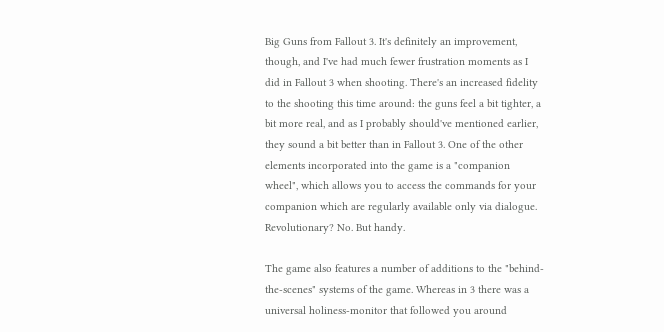Big Guns from Fallout 3. It's definitely an improvement, though, and I've had much fewer frustration moments as I did in Fallout 3 when shooting. There's an increased fidelity to the shooting this time around: the guns feel a bit tighter, a bit more real, and as I probably should've mentioned earlier, they sound a bit better than in Fallout 3. One of the other elements incorporated into the game is a "companion wheel", which allows you to access the commands for your companion which are regularly available only via dialogue. Revolutionary? No. But handy.

The game also features a number of additions to the "behind-the-scenes" systems of the game. Whereas in 3 there was a universal holiness-monitor that followed you around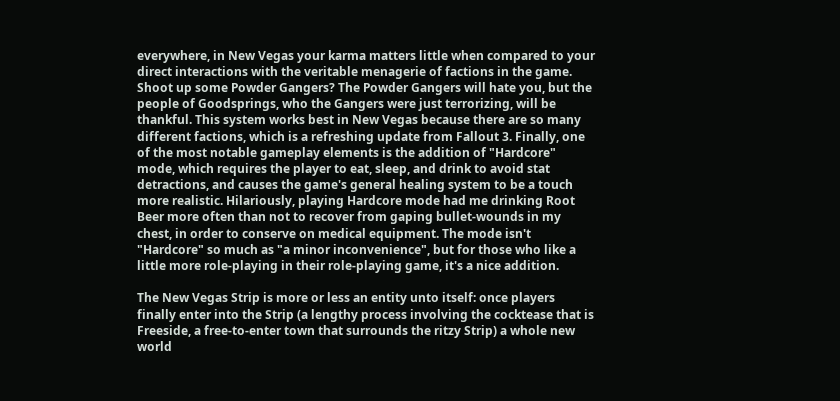everywhere, in New Vegas your karma matters little when compared to your direct interactions with the veritable menagerie of factions in the game. Shoot up some Powder Gangers? The Powder Gangers will hate you, but the people of Goodsprings, who the Gangers were just terrorizing, will be thankful. This system works best in New Vegas because there are so many different factions, which is a refreshing update from Fallout 3. Finally, one of the most notable gameplay elements is the addition of "Hardcore" mode, which requires the player to eat, sleep, and drink to avoid stat detractions, and causes the game's general healing system to be a touch more realistic. Hilariously, playing Hardcore mode had me drinking Root Beer more often than not to recover from gaping bullet-wounds in my chest, in order to conserve on medical equipment. The mode isn't "Hardcore" so much as "a minor inconvenience", but for those who like a little more role-playing in their role-playing game, it's a nice addition.

The New Vegas Strip is more or less an entity unto itself: once players finally enter into the Strip (a lengthy process involving the cocktease that is Freeside, a free-to-enter town that surrounds the ritzy Strip) a whole new world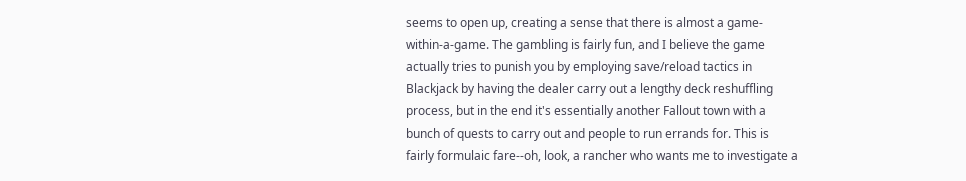seems to open up, creating a sense that there is almost a game-within-a-game. The gambling is fairly fun, and I believe the game actually tries to punish you by employing save/reload tactics in Blackjack by having the dealer carry out a lengthy deck reshuffling process, but in the end it's essentially another Fallout town with a bunch of quests to carry out and people to run errands for. This is fairly formulaic fare--oh, look, a rancher who wants me to investigate a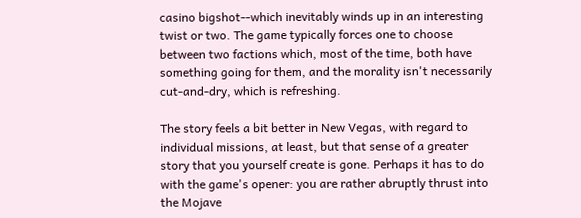casino bigshot--which inevitably winds up in an interesting twist or two. The game typically forces one to choose between two factions which, most of the time, both have something going for them, and the morality isn't necessarily cut-and-dry, which is refreshing.

The story feels a bit better in New Vegas, with regard to individual missions, at least, but that sense of a greater story that you yourself create is gone. Perhaps it has to do with the game's opener: you are rather abruptly thrust into the Mojave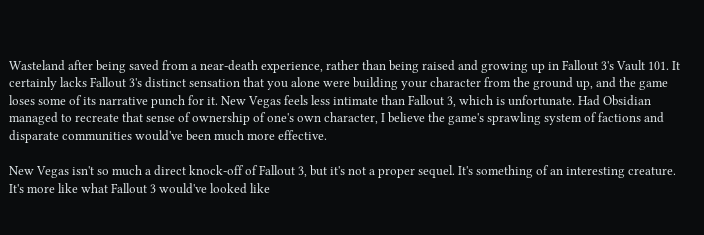Wasteland after being saved from a near-death experience, rather than being raised and growing up in Fallout 3's Vault 101. It certainly lacks Fallout 3's distinct sensation that you alone were building your character from the ground up, and the game loses some of its narrative punch for it. New Vegas feels less intimate than Fallout 3, which is unfortunate. Had Obsidian managed to recreate that sense of ownership of one's own character, I believe the game's sprawling system of factions and disparate communities would've been much more effective.

New Vegas isn't so much a direct knock-off of Fallout 3, but it's not a proper sequel. It's something of an interesting creature. It's more like what Fallout 3 would've looked like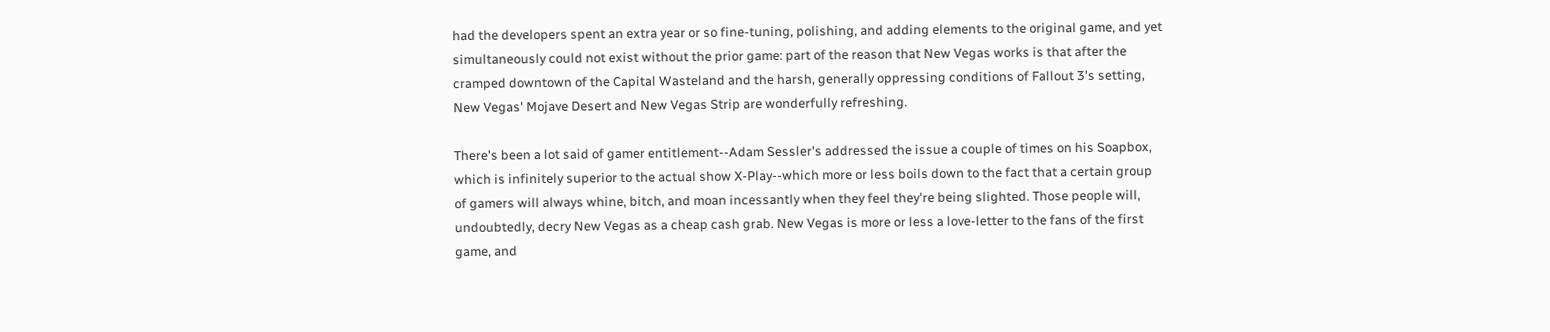had the developers spent an extra year or so fine-tuning, polishing, and adding elements to the original game, and yet simultaneously could not exist without the prior game: part of the reason that New Vegas works is that after the cramped downtown of the Capital Wasteland and the harsh, generally oppressing conditions of Fallout 3's setting, New Vegas' Mojave Desert and New Vegas Strip are wonderfully refreshing.

There's been a lot said of gamer entitlement--Adam Sessler's addressed the issue a couple of times on his Soapbox, which is infinitely superior to the actual show X-Play--which more or less boils down to the fact that a certain group of gamers will always whine, bitch, and moan incessantly when they feel they're being slighted. Those people will, undoubtedly, decry New Vegas as a cheap cash grab. New Vegas is more or less a love-letter to the fans of the first game, and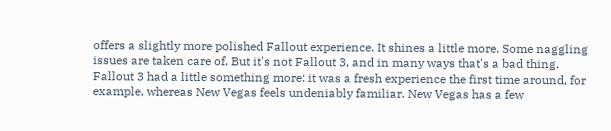offers a slightly more polished Fallout experience. It shines a little more. Some naggling issues are taken care of. But it's not Fallout 3, and in many ways that's a bad thing. Fallout 3 had a little something more: it was a fresh experience the first time around, for example, whereas New Vegas feels undeniably familiar. New Vegas has a few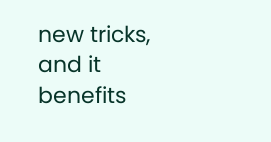new tricks, and it benefits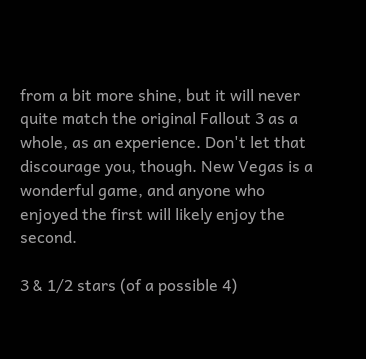from a bit more shine, but it will never quite match the original Fallout 3 as a whole, as an experience. Don't let that discourage you, though. New Vegas is a wonderful game, and anyone who enjoyed the first will likely enjoy the second.

3 & 1/2 stars (of a possible 4)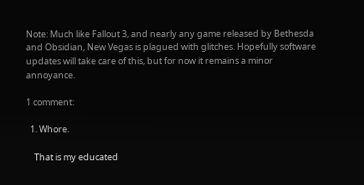Note: Much like Fallout 3, and nearly any game released by Bethesda and Obsidian, New Vegas is plagued with glitches. Hopefully software updates will take care of this, but for now it remains a minor annoyance.

1 comment:

  1. Whore.

    That is my educated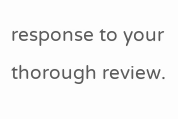response to your thorough review.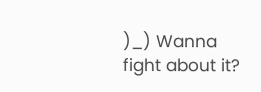)_) Wanna fight about it?